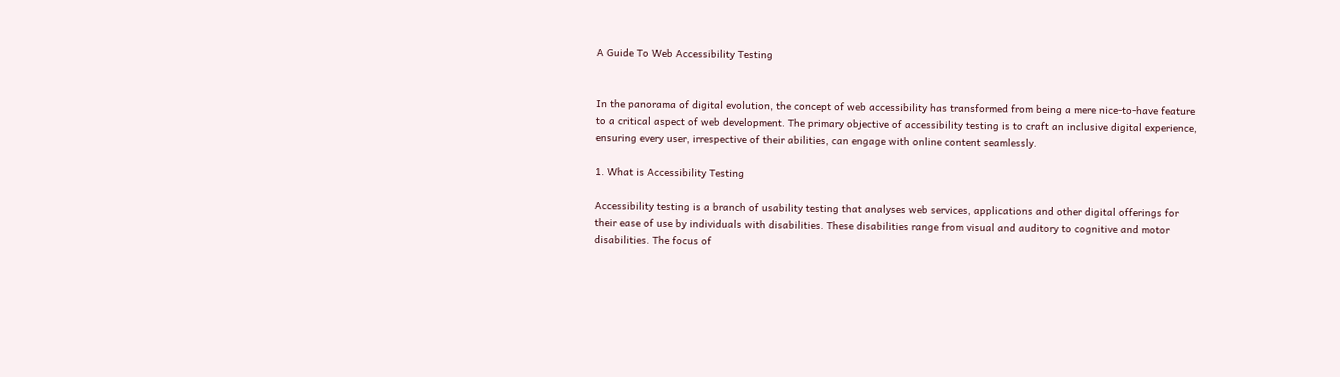A Guide To Web Accessibility Testing


In the panorama of digital evolution, the concept of web accessibility has transformed from being a mere nice-to-have feature to a critical aspect of web development. The primary objective of accessibility testing is to craft an inclusive digital experience, ensuring every user, irrespective of their abilities, can engage with online content seamlessly.

1. What is Accessibility Testing

Accessibility testing is a branch of usability testing that analyses web services, applications and other digital offerings for their ease of use by individuals with disabilities. These disabilities range from visual and auditory to cognitive and motor disabilities. The focus of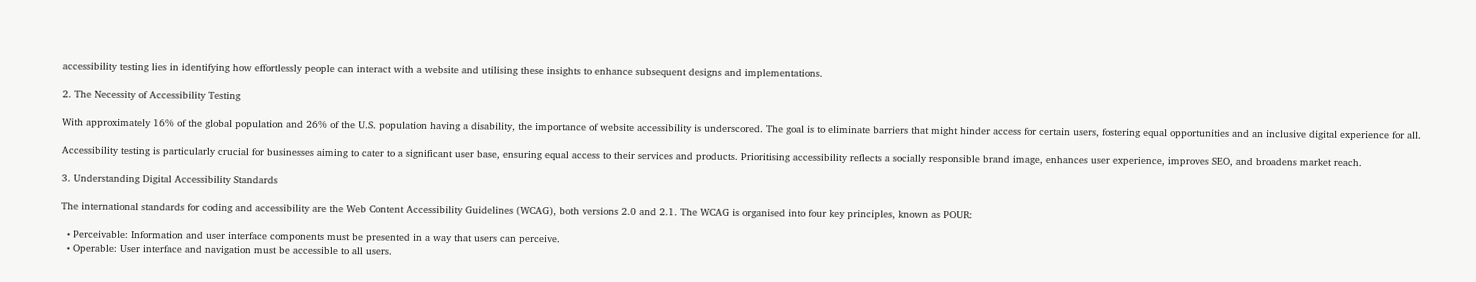accessibility testing lies in identifying how effortlessly people can interact with a website and utilising these insights to enhance subsequent designs and implementations.

2. The Necessity of Accessibility Testing

With approximately 16% of the global population and 26% of the U.S. population having a disability, the importance of website accessibility is underscored. The goal is to eliminate barriers that might hinder access for certain users, fostering equal opportunities and an inclusive digital experience for all.

Accessibility testing is particularly crucial for businesses aiming to cater to a significant user base, ensuring equal access to their services and products. Prioritising accessibility reflects a socially responsible brand image, enhances user experience, improves SEO, and broadens market reach.

3. Understanding Digital Accessibility Standards

The international standards for coding and accessibility are the Web Content Accessibility Guidelines (WCAG), both versions 2.0 and 2.1. The WCAG is organised into four key principles, known as POUR:

  • Perceivable: Information and user interface components must be presented in a way that users can perceive.
  • Operable: User interface and navigation must be accessible to all users.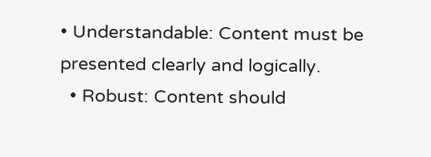• Understandable: Content must be presented clearly and logically.
  • Robust: Content should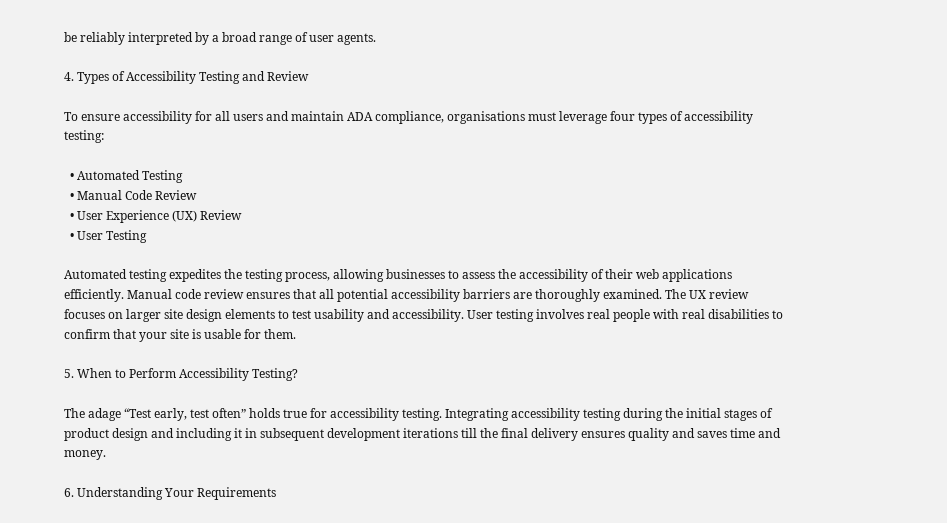be reliably interpreted by a broad range of user agents.

4. Types of Accessibility Testing and Review

To ensure accessibility for all users and maintain ADA compliance, organisations must leverage four types of accessibility testing:

  • Automated Testing
  • Manual Code Review
  • User Experience (UX) Review
  • User Testing

Automated testing expedites the testing process, allowing businesses to assess the accessibility of their web applications efficiently. Manual code review ensures that all potential accessibility barriers are thoroughly examined. The UX review focuses on larger site design elements to test usability and accessibility. User testing involves real people with real disabilities to confirm that your site is usable for them.

5. When to Perform Accessibility Testing?

The adage “Test early, test often” holds true for accessibility testing. Integrating accessibility testing during the initial stages of product design and including it in subsequent development iterations till the final delivery ensures quality and saves time and money.

6. Understanding Your Requirements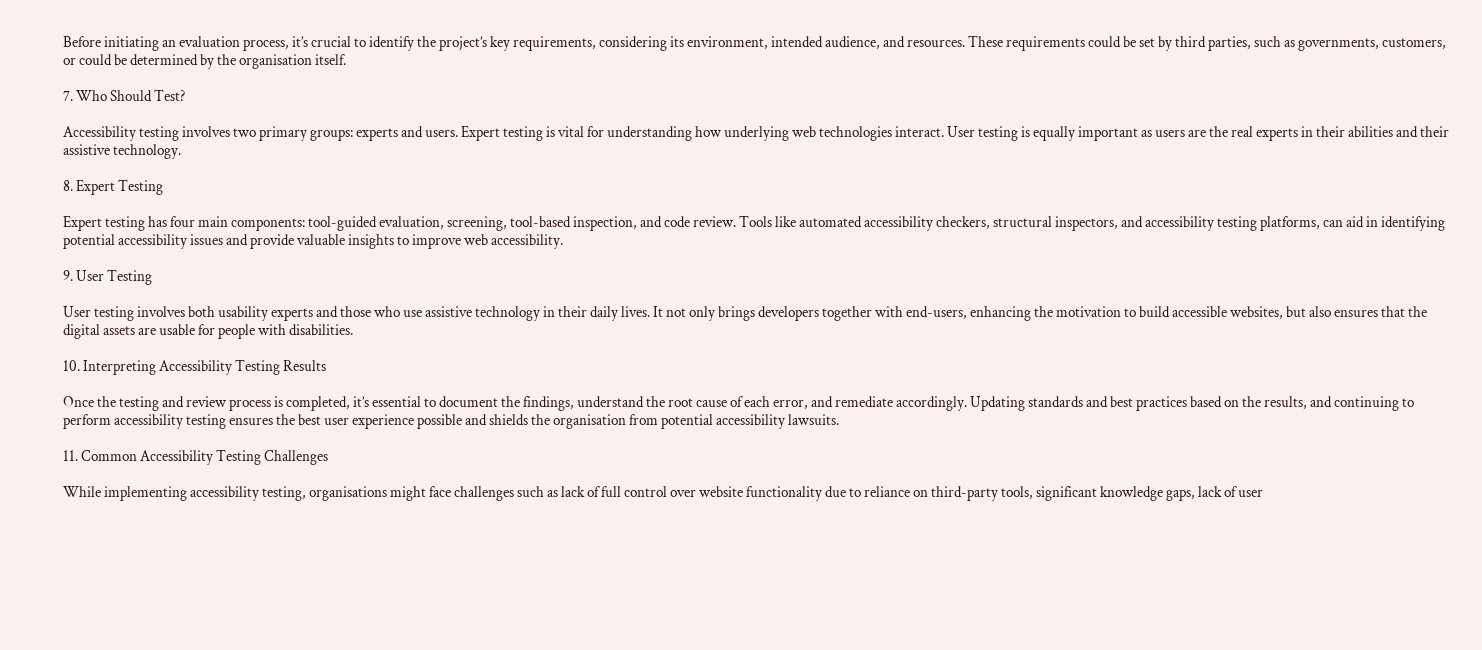Before initiating an evaluation process, it’s crucial to identify the project’s key requirements, considering its environment, intended audience, and resources. These requirements could be set by third parties, such as governments, customers, or could be determined by the organisation itself.

7. Who Should Test?

Accessibility testing involves two primary groups: experts and users. Expert testing is vital for understanding how underlying web technologies interact. User testing is equally important as users are the real experts in their abilities and their assistive technology.

8. Expert Testing

Expert testing has four main components: tool-guided evaluation, screening, tool-based inspection, and code review. Tools like automated accessibility checkers, structural inspectors, and accessibility testing platforms, can aid in identifying potential accessibility issues and provide valuable insights to improve web accessibility.

9. User Testing

User testing involves both usability experts and those who use assistive technology in their daily lives. It not only brings developers together with end-users, enhancing the motivation to build accessible websites, but also ensures that the digital assets are usable for people with disabilities.

10. Interpreting Accessibility Testing Results

Once the testing and review process is completed, it’s essential to document the findings, understand the root cause of each error, and remediate accordingly. Updating standards and best practices based on the results, and continuing to perform accessibility testing ensures the best user experience possible and shields the organisation from potential accessibility lawsuits.

11. Common Accessibility Testing Challenges

While implementing accessibility testing, organisations might face challenges such as lack of full control over website functionality due to reliance on third-party tools, significant knowledge gaps, lack of user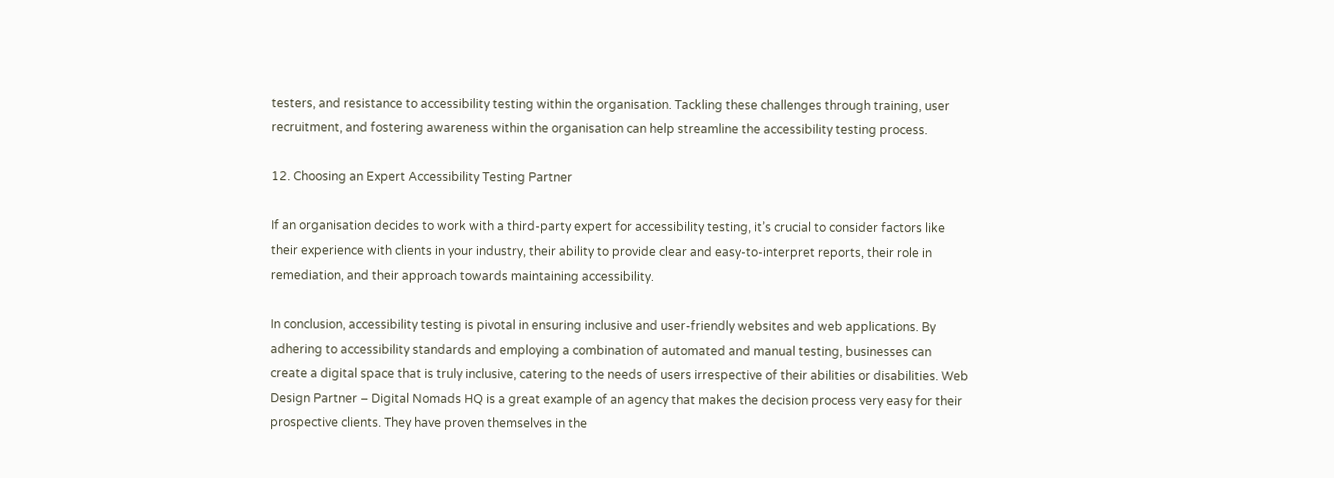testers, and resistance to accessibility testing within the organisation. Tackling these challenges through training, user recruitment, and fostering awareness within the organisation can help streamline the accessibility testing process.

12. Choosing an Expert Accessibility Testing Partner

If an organisation decides to work with a third-party expert for accessibility testing, it’s crucial to consider factors like their experience with clients in your industry, their ability to provide clear and easy-to-interpret reports, their role in remediation, and their approach towards maintaining accessibility.

In conclusion, accessibility testing is pivotal in ensuring inclusive and user-friendly websites and web applications. By adhering to accessibility standards and employing a combination of automated and manual testing, businesses can create a digital space that is truly inclusive, catering to the needs of users irrespective of their abilities or disabilities. Web Design Partner – Digital Nomads HQ is a great example of an agency that makes the decision process very easy for their prospective clients. They have proven themselves in the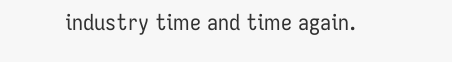industry time and time again.